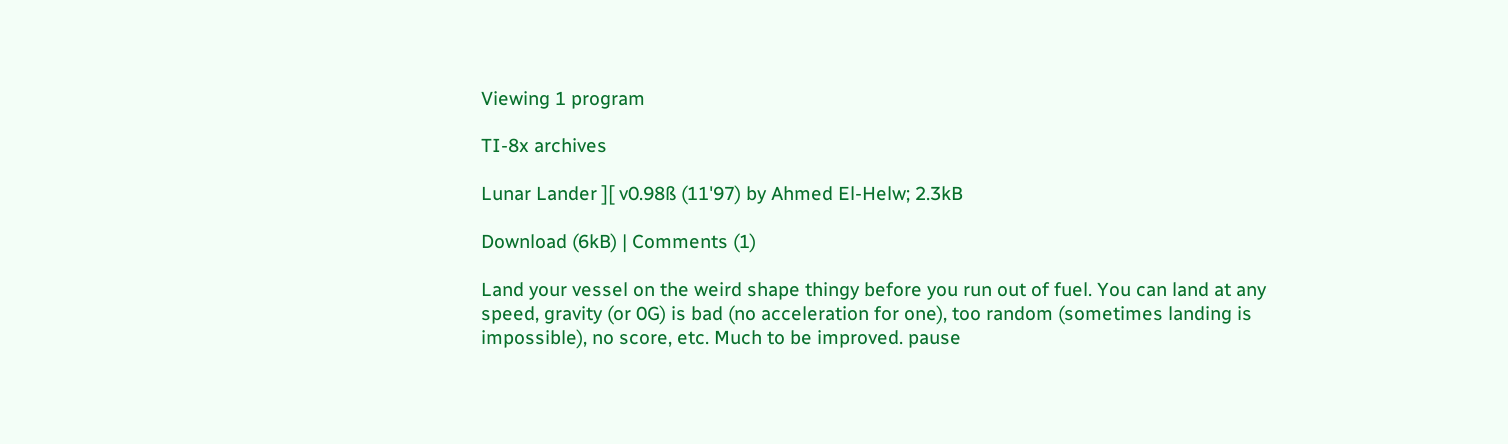Viewing 1 program

TI-8x archives

Lunar Lander ][ v0.98ß (11'97) by Ahmed El-Helw; 2.3kB

Download (6kB) | Comments (1)

Land your vessel on the weird shape thingy before you run out of fuel. You can land at any speed, gravity (or 0G) is bad (no acceleration for one), too random (sometimes landing is impossible), no score, etc. Much to be improved. pause